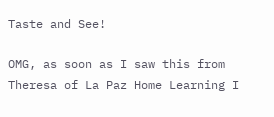Taste and See!

OMG, as soon as I saw this from Theresa of La Paz Home Learning I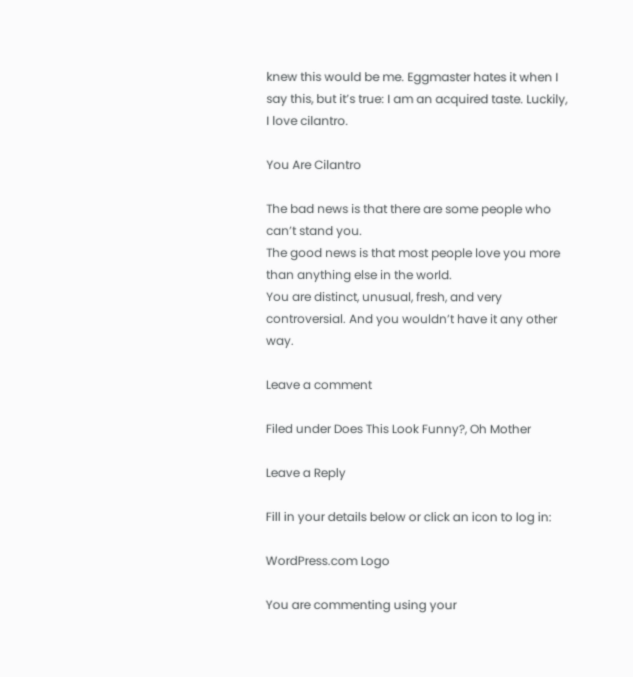knew this would be me. Eggmaster hates it when I say this, but it’s true: I am an acquired taste. Luckily, I love cilantro.

You Are Cilantro

The bad news is that there are some people who can’t stand you.
The good news is that most people love you more than anything else in the world.
You are distinct, unusual, fresh, and very controversial. And you wouldn’t have it any other way.

Leave a comment

Filed under Does This Look Funny?, Oh Mother

Leave a Reply

Fill in your details below or click an icon to log in:

WordPress.com Logo

You are commenting using your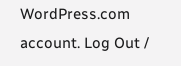WordPress.com account. Log Out /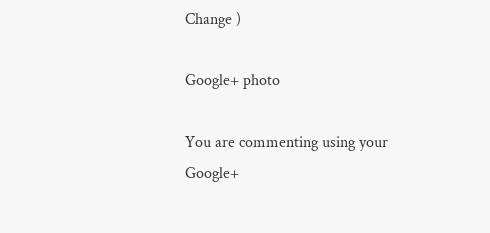Change )

Google+ photo

You are commenting using your Google+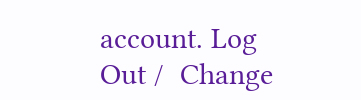account. Log Out /  Change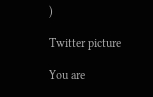)

Twitter picture

You are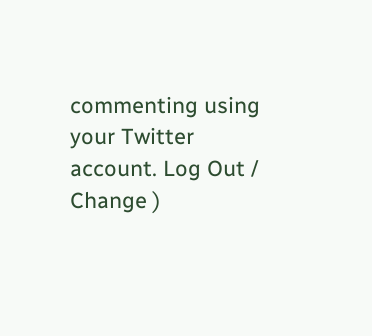commenting using your Twitter account. Log Out /  Change )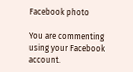Facebook photo

You are commenting using your Facebook account.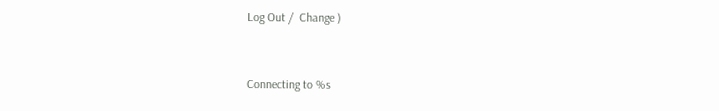Log Out /  Change )


Connecting to %s